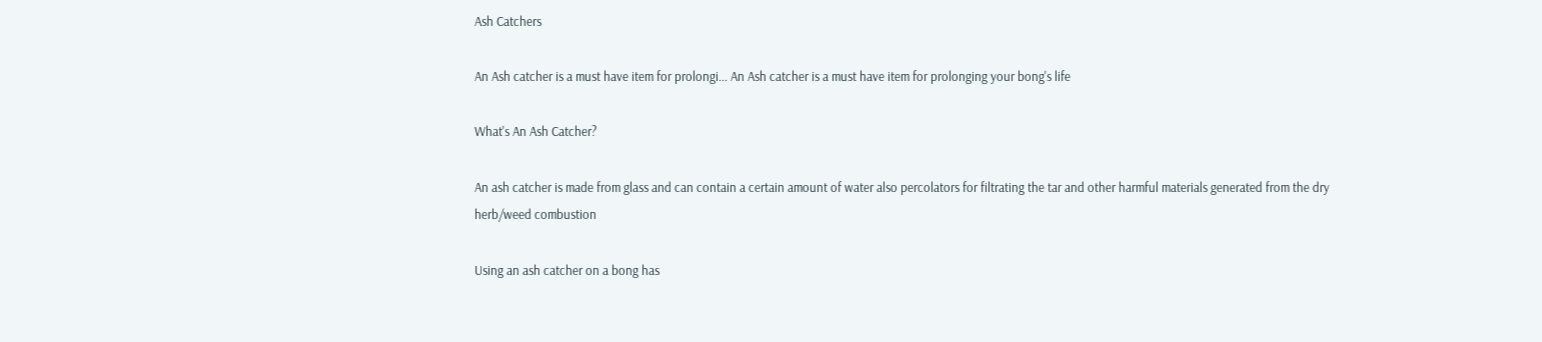Ash Catchers

An Ash catcher is a must have item for prolongi... An Ash catcher is a must have item for prolonging your bong's life

What's An Ash Catcher?

An ash catcher is made from glass and can contain a certain amount of water also percolators for filtrating the tar and other harmful materials generated from the dry herb/weed combustion

Using an ash catcher on a bong has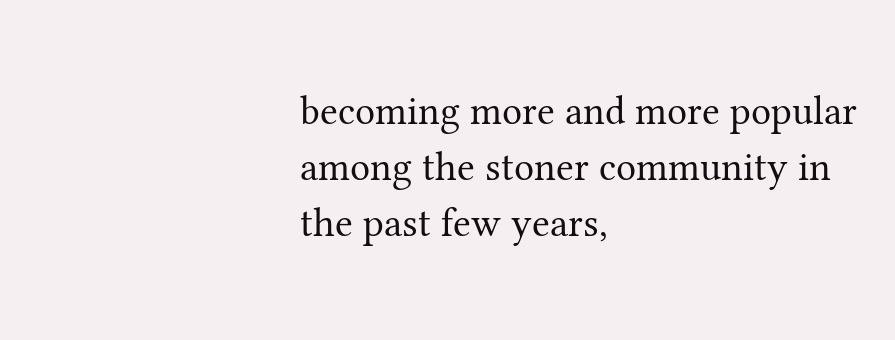becoming more and more popular among the stoner community in the past few years,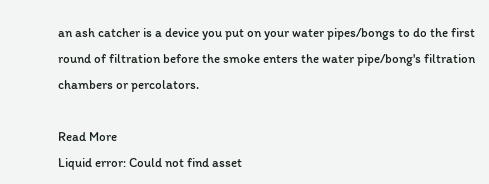an ash catcher is a device you put on your water pipes/bongs to do the first round of filtration before the smoke enters the water pipe/bong's filtration chambers or percolators.

Read More
Liquid error: Could not find asset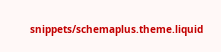snippets/schemaplus.theme.liquid